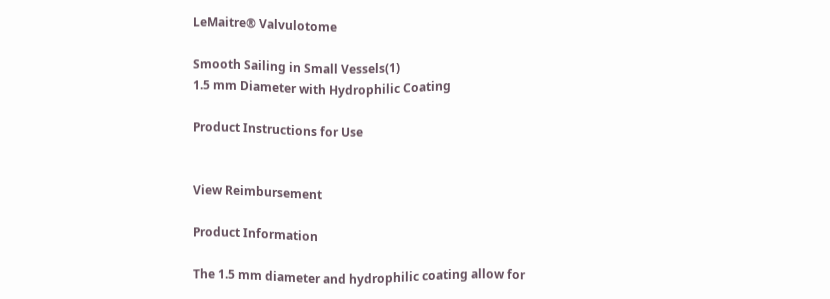LeMaitre® Valvulotome

Smooth Sailing in Small Vessels(1)
1.5 mm Diameter with Hydrophilic Coating

Product Instructions for Use


View Reimbursement

Product Information

The 1.5 mm diameter and hydrophilic coating allow for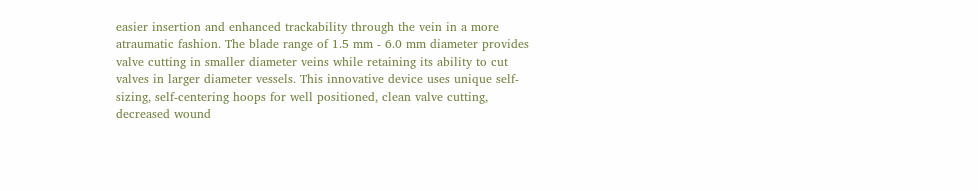easier insertion and enhanced trackability through the vein in a more atraumatic fashion. The blade range of 1.5 mm - 6.0 mm diameter provides valve cutting in smaller diameter veins while retaining its ability to cut valves in larger diameter vessels. This innovative device uses unique self-sizing, self-centering hoops for well positioned, clean valve cutting, decreased wound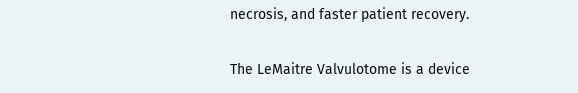necrosis, and faster patient recovery.

The LeMaitre Valvulotome is a device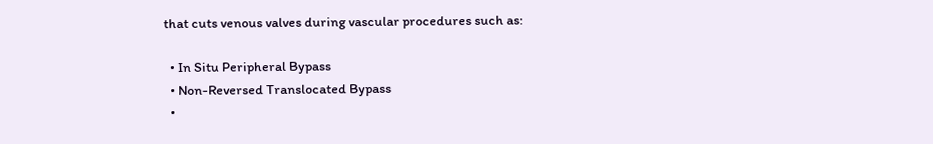that cuts venous valves during vascular procedures such as:

  • In Situ Peripheral Bypass
  • Non-Reversed Translocated Bypass
  •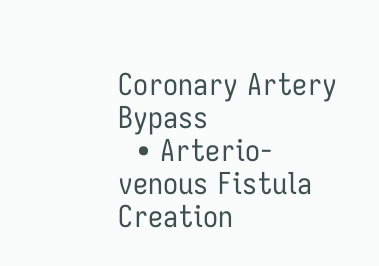Coronary Artery Bypass
  • Arterio-venous Fistula Creation